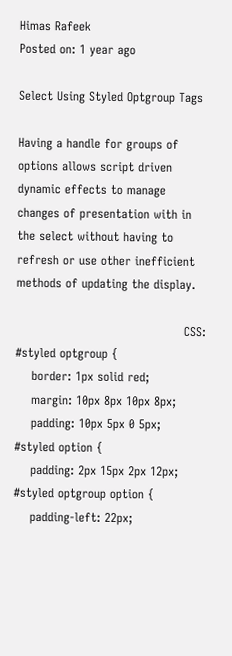Himas Rafeek
Posted on: 1 year ago

Select Using Styled Optgroup Tags

Having a handle for groups of options allows script driven dynamic effects to manage changes of presentation with in the select without having to refresh or use other inefficient methods of updating the display.

                                          CSS: #styled optgroup {
    border: 1px solid red;
    margin: 10px 8px 10px 8px;
    padding: 10px 5px 0 5px;
#styled option {
    padding: 2px 15px 2px 12px;
#styled optgroup option {
    padding-left: 22px;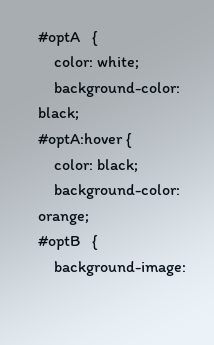#optA   {
    color: white;
    background-color: black;
#optA:hover {
    color: black;
    background-color: orange;
#optB   {
    background-image: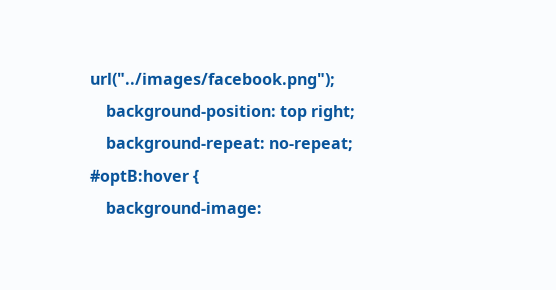url("../images/facebook.png");
    background-position: top right;
    background-repeat: no-repeat;
#optB:hover {
    background-image: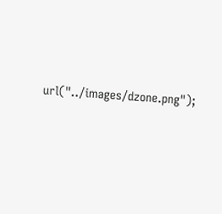url("../images/dzone.png");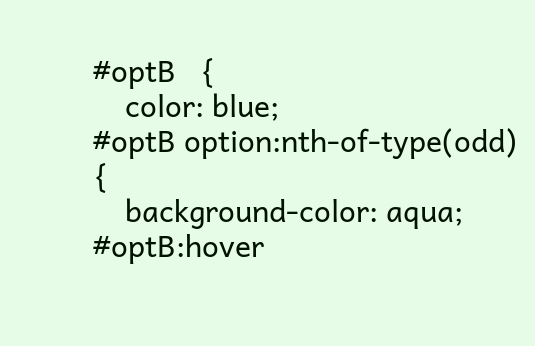#optB   {
    color: blue;
#optB option:nth-of-type(odd) {
    background-color: aqua;
#optB:hover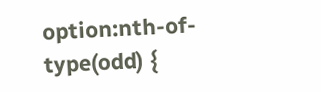option:nth-of-type(odd) {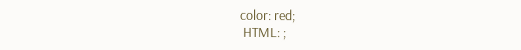color: red;
 HTML: ;